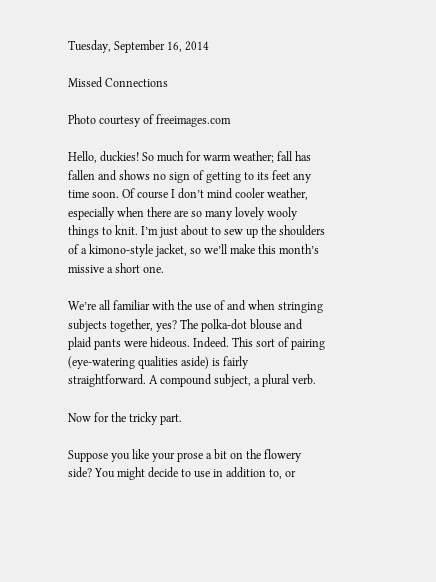Tuesday, September 16, 2014

Missed Connections

Photo courtesy of freeimages.com

Hello, duckies! So much for warm weather; fall has fallen and shows no sign of getting to its feet any time soon. Of course I don’t mind cooler weather, especially when there are so many lovely wooly things to knit. I’m just about to sew up the shoulders of a kimono-style jacket, so we’ll make this month’s missive a short one.

We’re all familiar with the use of and when stringing subjects together, yes? The polka-dot blouse and plaid pants were hideous. Indeed. This sort of pairing (eye-watering qualities aside) is fairly straightforward. A compound subject, a plural verb.

Now for the tricky part.

Suppose you like your prose a bit on the flowery side? You might decide to use in addition to, or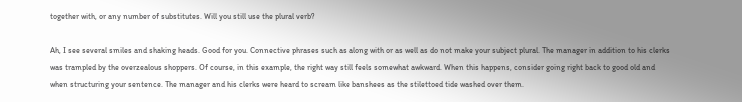together with, or any number of substitutes. Will you still use the plural verb?

Ah, I see several smiles and shaking heads. Good for you. Connective phrases such as along with or as well as do not make your subject plural. The manager in addition to his clerks was trampled by the overzealous shoppers. Of course, in this example, the right way still feels somewhat awkward. When this happens, consider going right back to good old and when structuring your sentence. The manager and his clerks were heard to scream like banshees as the stilettoed tide washed over them.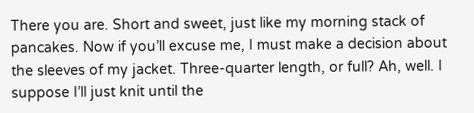There you are. Short and sweet, just like my morning stack of pancakes. Now if you’ll excuse me, I must make a decision about the sleeves of my jacket. Three-quarter length, or full? Ah, well. I suppose I’ll just knit until the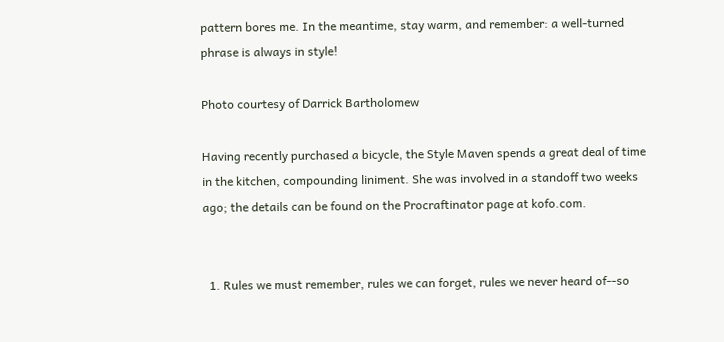pattern bores me. In the meantime, stay warm, and remember: a well-turned phrase is always in style!

Photo courtesy of Darrick Bartholomew

Having recently purchased a bicycle, the Style Maven spends a great deal of time in the kitchen, compounding liniment. She was involved in a standoff two weeks ago; the details can be found on the Procraftinator page at kofo.com.


  1. Rules we must remember, rules we can forget, rules we never heard of--so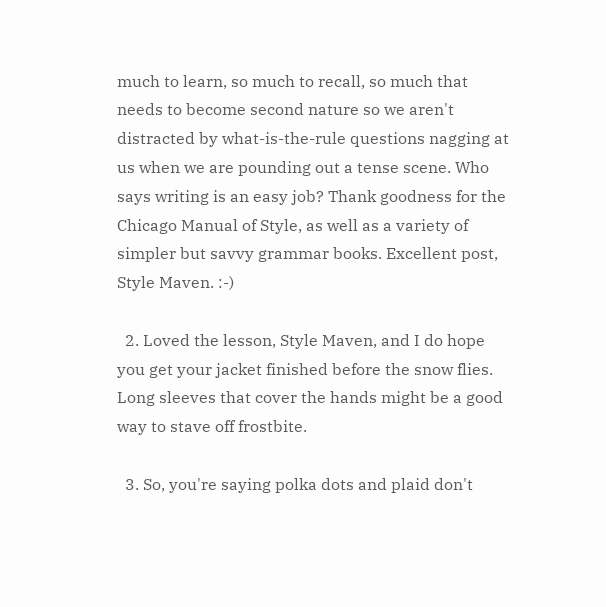much to learn, so much to recall, so much that needs to become second nature so we aren't distracted by what-is-the-rule questions nagging at us when we are pounding out a tense scene. Who says writing is an easy job? Thank goodness for the Chicago Manual of Style, as well as a variety of simpler but savvy grammar books. Excellent post, Style Maven. :-)

  2. Loved the lesson, Style Maven, and I do hope you get your jacket finished before the snow flies. Long sleeves that cover the hands might be a good way to stave off frostbite.

  3. So, you're saying polka dots and plaid don't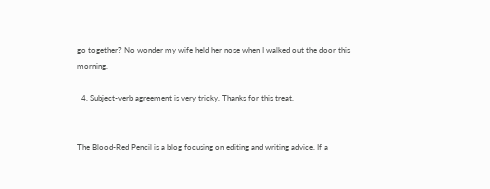go together? No wonder my wife held her nose when I walked out the door this morning.

  4. Subject-verb agreement is very tricky. Thanks for this treat.


The Blood-Red Pencil is a blog focusing on editing and writing advice. If a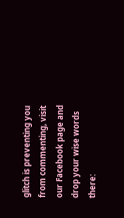glitch is preventing you from commenting, visit our Facebook page and drop your wise words there: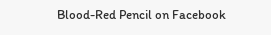Blood-Red Pencil on Facebook